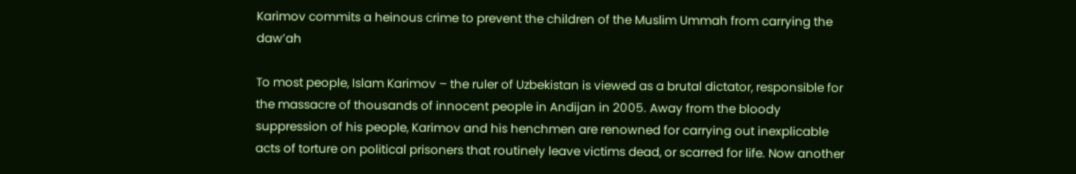Karimov commits a heinous crime to prevent the children of the Muslim Ummah from carrying the daw’ah

To most people, Islam Karimov – the ruler of Uzbekistan is viewed as a brutal dictator, responsible for the massacre of thousands of innocent people in Andijan in 2005. Away from the bloody suppression of his people, Karimov and his henchmen are renowned for carrying out inexplicable acts of torture on political prisoners that routinely leave victims dead, or scarred for life. Now another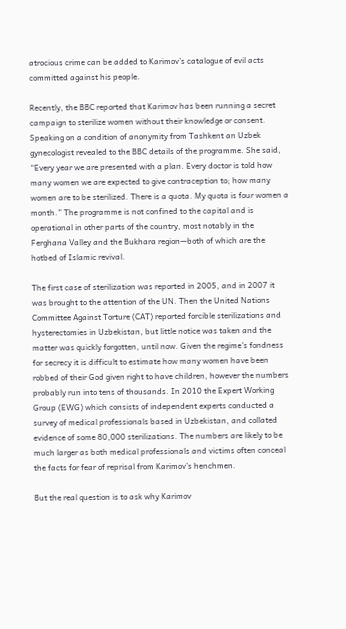atrocious crime can be added to Karimov’s catalogue of evil acts committed against his people.

Recently, the BBC reported that Karimov has been running a secret campaign to sterilize women without their knowledge or consent. Speaking on a condition of anonymity from Tashkent an Uzbek gynecologist revealed to the BBC details of the programme. She said, “Every year we are presented with a plan. Every doctor is told how many women we are expected to give contraception to; how many women are to be sterilized. There is a quota. My quota is four women a month.” The programme is not confined to the capital and is operational in other parts of the country, most notably in the Ferghana Valley and the Bukhara region—both of which are the hotbed of Islamic revival.

The first case of sterilization was reported in 2005, and in 2007 it was brought to the attention of the UN. Then the United Nations Committee Against Torture (CAT) reported forcible sterilizations and hysterectomies in Uzbekistan, but little notice was taken and the matter was quickly forgotten, until now. Given the regime’s fondness for secrecy it is difficult to estimate how many women have been robbed of their God given right to have children, however the numbers probably run into tens of thousands. In 2010 the Expert Working Group (EWG) which consists of independent experts conducted a survey of medical professionals based in Uzbekistan, and collated evidence of some 80,000 sterilizations. The numbers are likely to be much larger as both medical professionals and victims often conceal the facts for fear of reprisal from Karimov’s henchmen.

But the real question is to ask why Karimov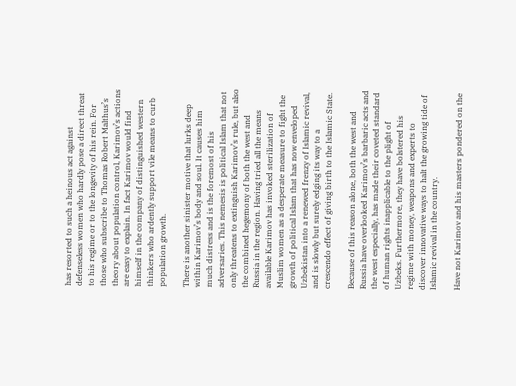has resorted to such a heinous act against defenseless women who hardly pose a direct threat to his regime or to the longevity of his rein. For those who subscribe to Thomas Robert Malthus’s theory about population control, Karimov’s actions are easy to explain. In fact Karimov would find himself in the company of distinguished western thinkers who ardently support vile means to curb population growth.

There is another sinister motive that lurks deep within Karimov’s body and soul. It causes him much distress and is the foremost of his adversaries. This nemesis is political Islam that not only threatens to extinguish Karimov’s rule, but also the combined hegemony of both the west and Russia in the region. Having tried all the means available Karimov has invoked sterilization of Muslim women as a desperate measure to fight the growth of political Islam that has now enveloped Uzbekistan into a renewed frenzy of Islamic revival, and is slowly but surely edging its way to a crescendo effect of giving birth to the Islamic State.

Because of this reason alone, both the west and Russia have overlooked Karimov’s barbaric acts and the west especially, has made their coveted standard of human rights inapplicable to the plight of Uzbeks. Furthermore, they have bolstered his regime with money, weapons and experts to discover innovative ways to halt the growing tide of Islamic revival in the country.

Have not Karimov and his masters pondered on the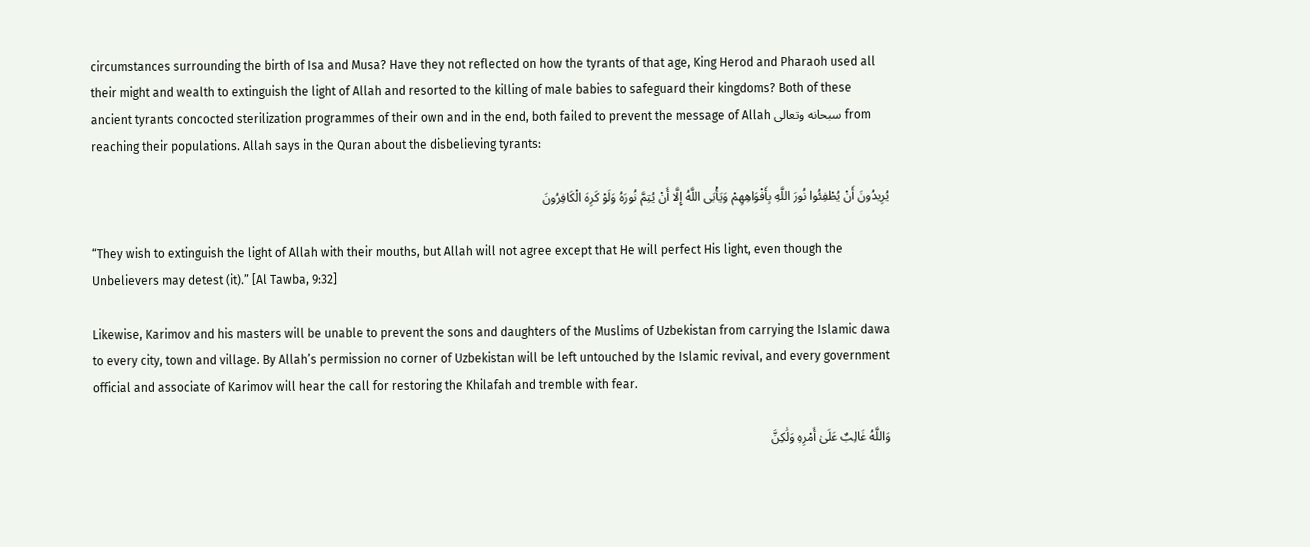circumstances surrounding the birth of Isa and Musa? Have they not reflected on how the tyrants of that age, King Herod and Pharaoh used all their might and wealth to extinguish the light of Allah and resorted to the killing of male babies to safeguard their kingdoms? Both of these ancient tyrants concocted sterilization programmes of their own and in the end, both failed to prevent the message of Allah سبحانه وتعالى from reaching their populations. Allah says in the Quran about the disbelieving tyrants:

يُرِيدُونَ أَنْ يُطْفِئُوا نُورَ اللَّهِ بِأَفْوَاهِهِمْ وَيَأْبَى اللَّهُ إِلَّا أَنْ يُتِمَّ نُورَهُ وَلَوْ كَرِهَ الْكَافِرُونَ

“They wish to extinguish the light of Allah with their mouths, but Allah will not agree except that He will perfect His light, even though the Unbelievers may detest (it).” [Al Tawba, 9:32]

Likewise, Karimov and his masters will be unable to prevent the sons and daughters of the Muslims of Uzbekistan from carrying the Islamic dawa to every city, town and village. By Allah’s permission no corner of Uzbekistan will be left untouched by the Islamic revival, and every government official and associate of Karimov will hear the call for restoring the Khilafah and tremble with fear.

وَاللَّهُ غَالِبٌ عَلَىٰ أَمْرِهِ وَلَٰكِنَّ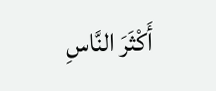أَكْثَرَ النَّاسِ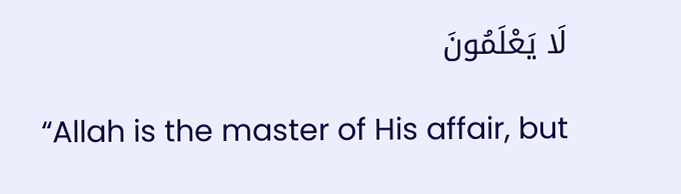لَا يَعْلَمُونَ

“Allah is the master of His affair, but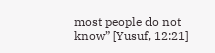most people do not know” [Yusuf, 12:21]